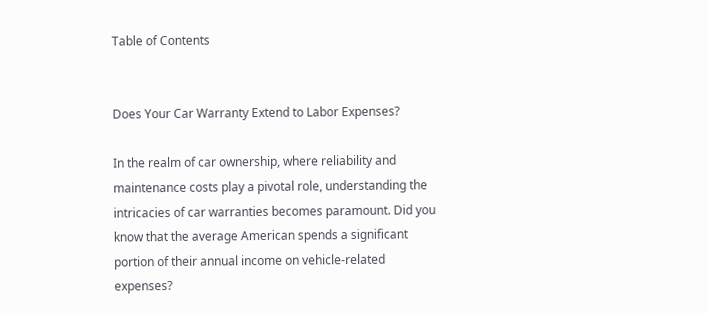Table of Contents


Does Your Car Warranty Extend to Labor Expenses?

In the realm of car ownership, where reliability and maintenance costs play a pivotal role, understanding the intricacies of car warranties becomes paramount. Did you know that the average American spends a significant portion of their annual income on vehicle-related expenses?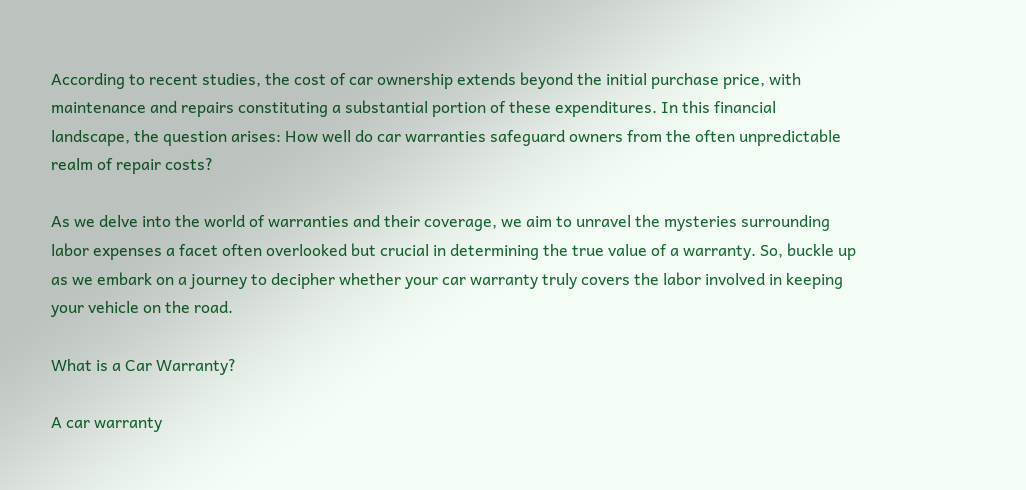According to recent studies, the cost of car ownership extends beyond the initial purchase price, with maintenance and repairs constituting a substantial portion of these expenditures. In this financial landscape, the question arises: How well do car warranties safeguard owners from the often unpredictable realm of repair costs?

As we delve into the world of warranties and their coverage, we aim to unravel the mysteries surrounding labor expenses a facet often overlooked but crucial in determining the true value of a warranty. So, buckle up as we embark on a journey to decipher whether your car warranty truly covers the labor involved in keeping your vehicle on the road.

What is a Car Warranty?

A car warranty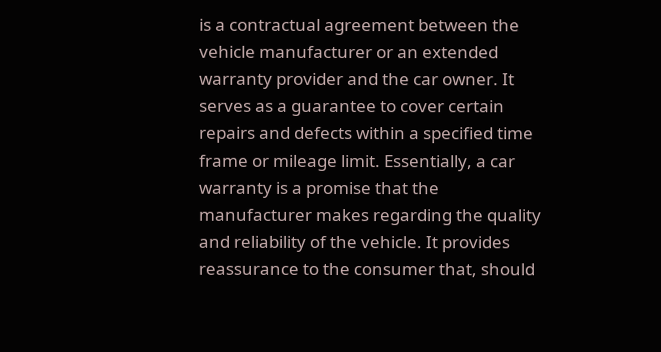is a contractual agreement between the vehicle manufacturer or an extended warranty provider and the car owner. It serves as a guarantee to cover certain repairs and defects within a specified time frame or mileage limit. Essentially, a car warranty is a promise that the manufacturer makes regarding the quality and reliability of the vehicle. It provides reassurance to the consumer that, should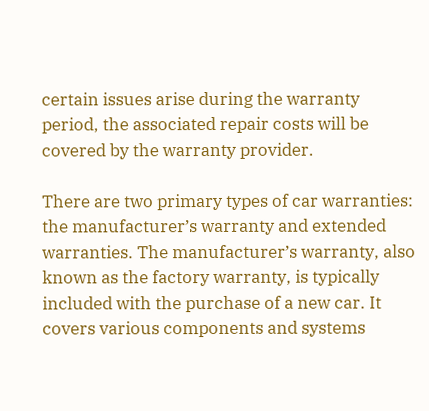certain issues arise during the warranty period, the associated repair costs will be covered by the warranty provider.

There are two primary types of car warranties: the manufacturer’s warranty and extended warranties. The manufacturer’s warranty, also known as the factory warranty, is typically included with the purchase of a new car. It covers various components and systems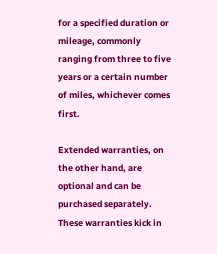for a specified duration or mileage, commonly ranging from three to five years or a certain number of miles, whichever comes first.

Extended warranties, on the other hand, are optional and can be purchased separately. These warranties kick in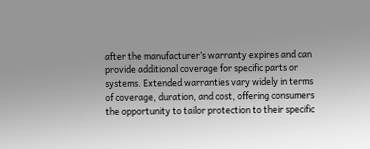after the manufacturer’s warranty expires and can provide additional coverage for specific parts or systems. Extended warranties vary widely in terms of coverage, duration, and cost, offering consumers the opportunity to tailor protection to their specific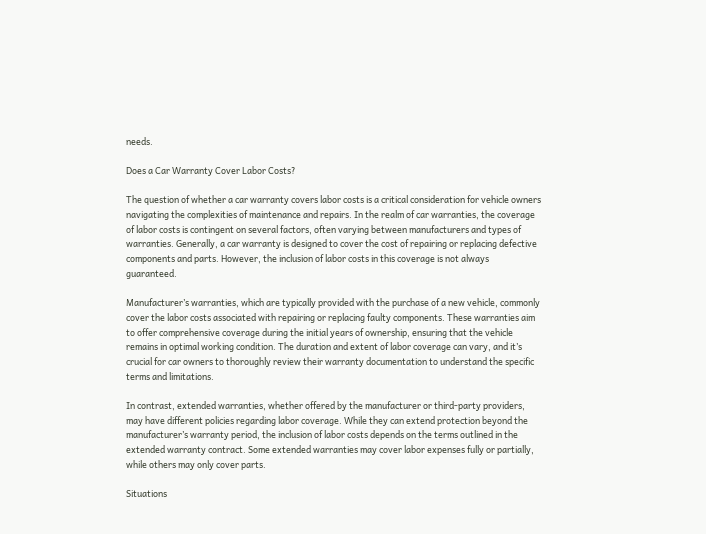needs.

Does a Car Warranty Cover Labor Costs?

The question of whether a car warranty covers labor costs is a critical consideration for vehicle owners navigating the complexities of maintenance and repairs. In the realm of car warranties, the coverage of labor costs is contingent on several factors, often varying between manufacturers and types of warranties. Generally, a car warranty is designed to cover the cost of repairing or replacing defective components and parts. However, the inclusion of labor costs in this coverage is not always guaranteed.

Manufacturer’s warranties, which are typically provided with the purchase of a new vehicle, commonly cover the labor costs associated with repairing or replacing faulty components. These warranties aim to offer comprehensive coverage during the initial years of ownership, ensuring that the vehicle remains in optimal working condition. The duration and extent of labor coverage can vary, and it’s crucial for car owners to thoroughly review their warranty documentation to understand the specific terms and limitations.

In contrast, extended warranties, whether offered by the manufacturer or third-party providers, may have different policies regarding labor coverage. While they can extend protection beyond the manufacturer’s warranty period, the inclusion of labor costs depends on the terms outlined in the extended warranty contract. Some extended warranties may cover labor expenses fully or partially, while others may only cover parts.

Situations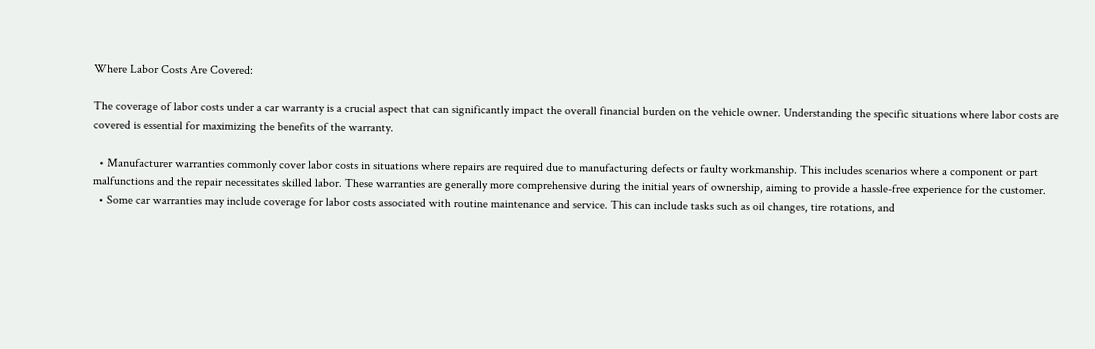Where Labor Costs Are Covered:

The coverage of labor costs under a car warranty is a crucial aspect that can significantly impact the overall financial burden on the vehicle owner. Understanding the specific situations where labor costs are covered is essential for maximizing the benefits of the warranty.

  • Manufacturer warranties commonly cover labor costs in situations where repairs are required due to manufacturing defects or faulty workmanship. This includes scenarios where a component or part malfunctions and the repair necessitates skilled labor. These warranties are generally more comprehensive during the initial years of ownership, aiming to provide a hassle-free experience for the customer.
  • Some car warranties may include coverage for labor costs associated with routine maintenance and service. This can include tasks such as oil changes, tire rotations, and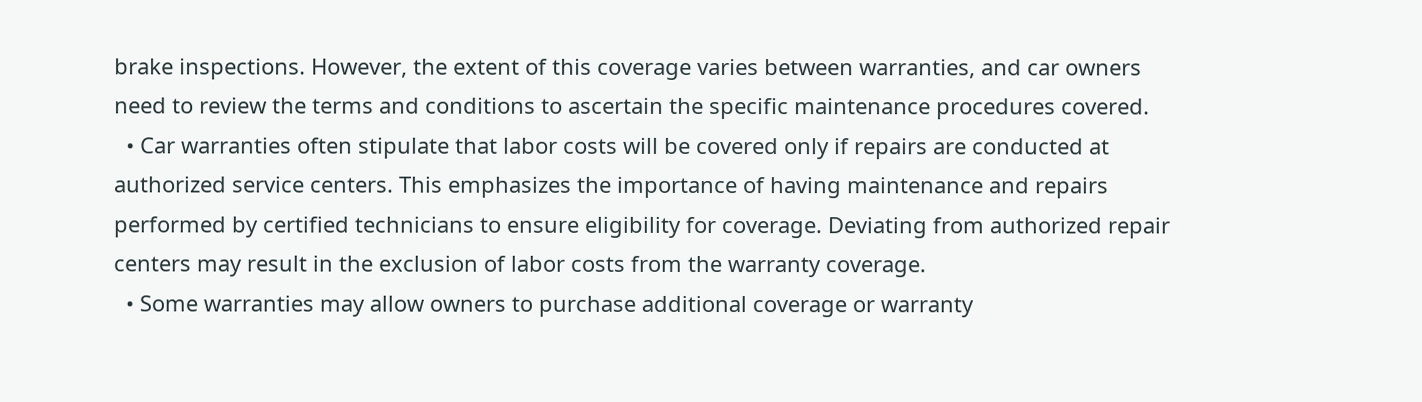brake inspections. However, the extent of this coverage varies between warranties, and car owners need to review the terms and conditions to ascertain the specific maintenance procedures covered.
  • Car warranties often stipulate that labor costs will be covered only if repairs are conducted at authorized service centers. This emphasizes the importance of having maintenance and repairs performed by certified technicians to ensure eligibility for coverage. Deviating from authorized repair centers may result in the exclusion of labor costs from the warranty coverage.
  • Some warranties may allow owners to purchase additional coverage or warranty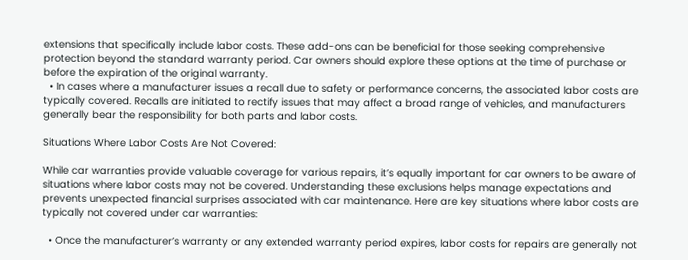extensions that specifically include labor costs. These add-ons can be beneficial for those seeking comprehensive protection beyond the standard warranty period. Car owners should explore these options at the time of purchase or before the expiration of the original warranty.
  • In cases where a manufacturer issues a recall due to safety or performance concerns, the associated labor costs are typically covered. Recalls are initiated to rectify issues that may affect a broad range of vehicles, and manufacturers generally bear the responsibility for both parts and labor costs.

Situations Where Labor Costs Are Not Covered:

While car warranties provide valuable coverage for various repairs, it’s equally important for car owners to be aware of situations where labor costs may not be covered. Understanding these exclusions helps manage expectations and prevents unexpected financial surprises associated with car maintenance. Here are key situations where labor costs are typically not covered under car warranties:

  • Once the manufacturer’s warranty or any extended warranty period expires, labor costs for repairs are generally not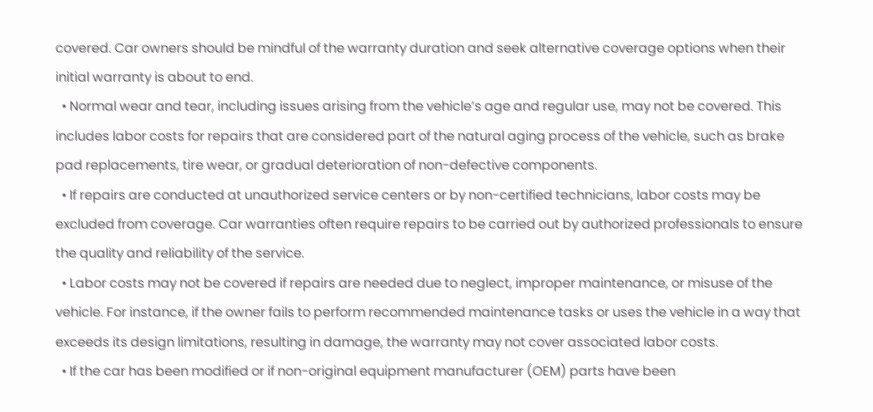covered. Car owners should be mindful of the warranty duration and seek alternative coverage options when their initial warranty is about to end.
  • Normal wear and tear, including issues arising from the vehicle’s age and regular use, may not be covered. This includes labor costs for repairs that are considered part of the natural aging process of the vehicle, such as brake pad replacements, tire wear, or gradual deterioration of non-defective components.
  • If repairs are conducted at unauthorized service centers or by non-certified technicians, labor costs may be excluded from coverage. Car warranties often require repairs to be carried out by authorized professionals to ensure the quality and reliability of the service.
  • Labor costs may not be covered if repairs are needed due to neglect, improper maintenance, or misuse of the vehicle. For instance, if the owner fails to perform recommended maintenance tasks or uses the vehicle in a way that exceeds its design limitations, resulting in damage, the warranty may not cover associated labor costs.
  • If the car has been modified or if non-original equipment manufacturer (OEM) parts have been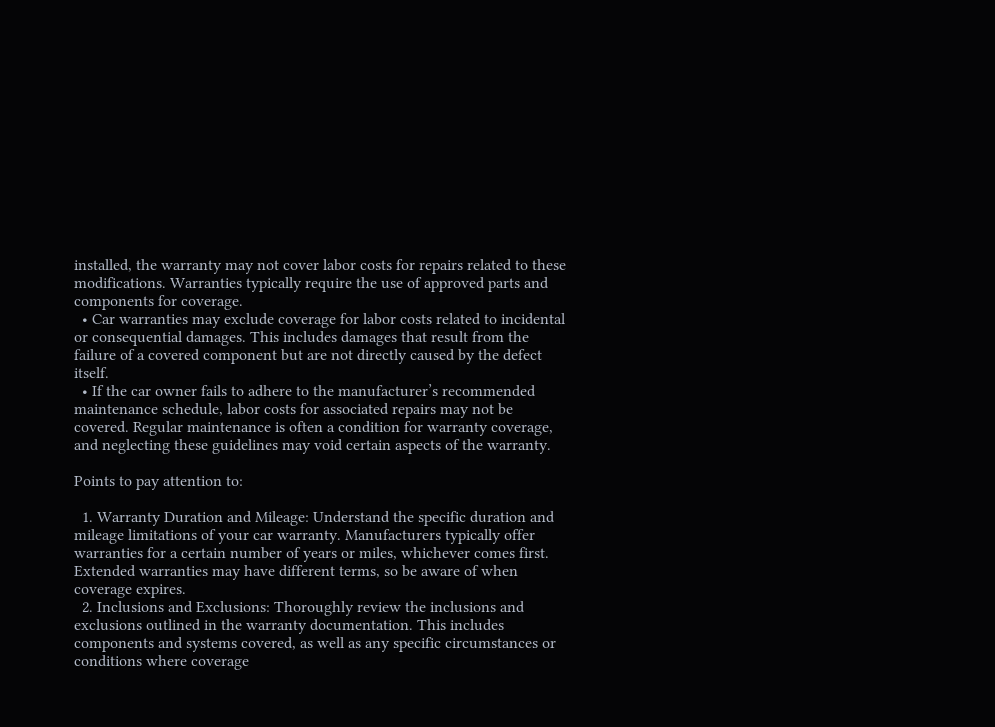installed, the warranty may not cover labor costs for repairs related to these modifications. Warranties typically require the use of approved parts and components for coverage.
  • Car warranties may exclude coverage for labor costs related to incidental or consequential damages. This includes damages that result from the failure of a covered component but are not directly caused by the defect itself.
  • If the car owner fails to adhere to the manufacturer’s recommended maintenance schedule, labor costs for associated repairs may not be covered. Regular maintenance is often a condition for warranty coverage, and neglecting these guidelines may void certain aspects of the warranty.

Points to pay attention to:

  1. Warranty Duration and Mileage: Understand the specific duration and mileage limitations of your car warranty. Manufacturers typically offer warranties for a certain number of years or miles, whichever comes first. Extended warranties may have different terms, so be aware of when coverage expires.
  2. Inclusions and Exclusions: Thoroughly review the inclusions and exclusions outlined in the warranty documentation. This includes components and systems covered, as well as any specific circumstances or conditions where coverage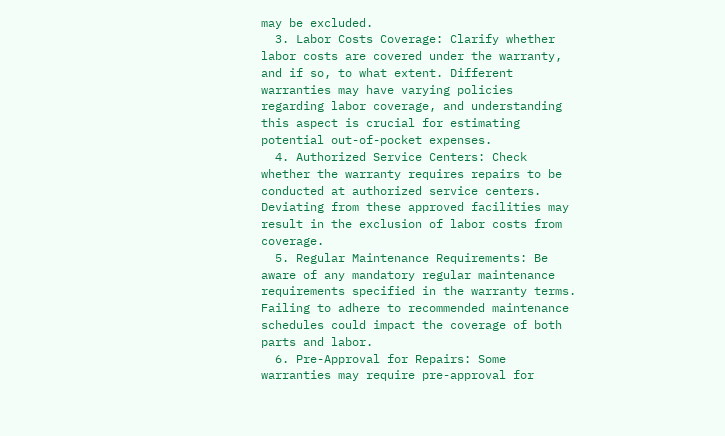may be excluded.
  3. Labor Costs Coverage: Clarify whether labor costs are covered under the warranty, and if so, to what extent. Different warranties may have varying policies regarding labor coverage, and understanding this aspect is crucial for estimating potential out-of-pocket expenses.
  4. Authorized Service Centers: Check whether the warranty requires repairs to be conducted at authorized service centers. Deviating from these approved facilities may result in the exclusion of labor costs from coverage.
  5. Regular Maintenance Requirements: Be aware of any mandatory regular maintenance requirements specified in the warranty terms. Failing to adhere to recommended maintenance schedules could impact the coverage of both parts and labor.
  6. Pre-Approval for Repairs: Some warranties may require pre-approval for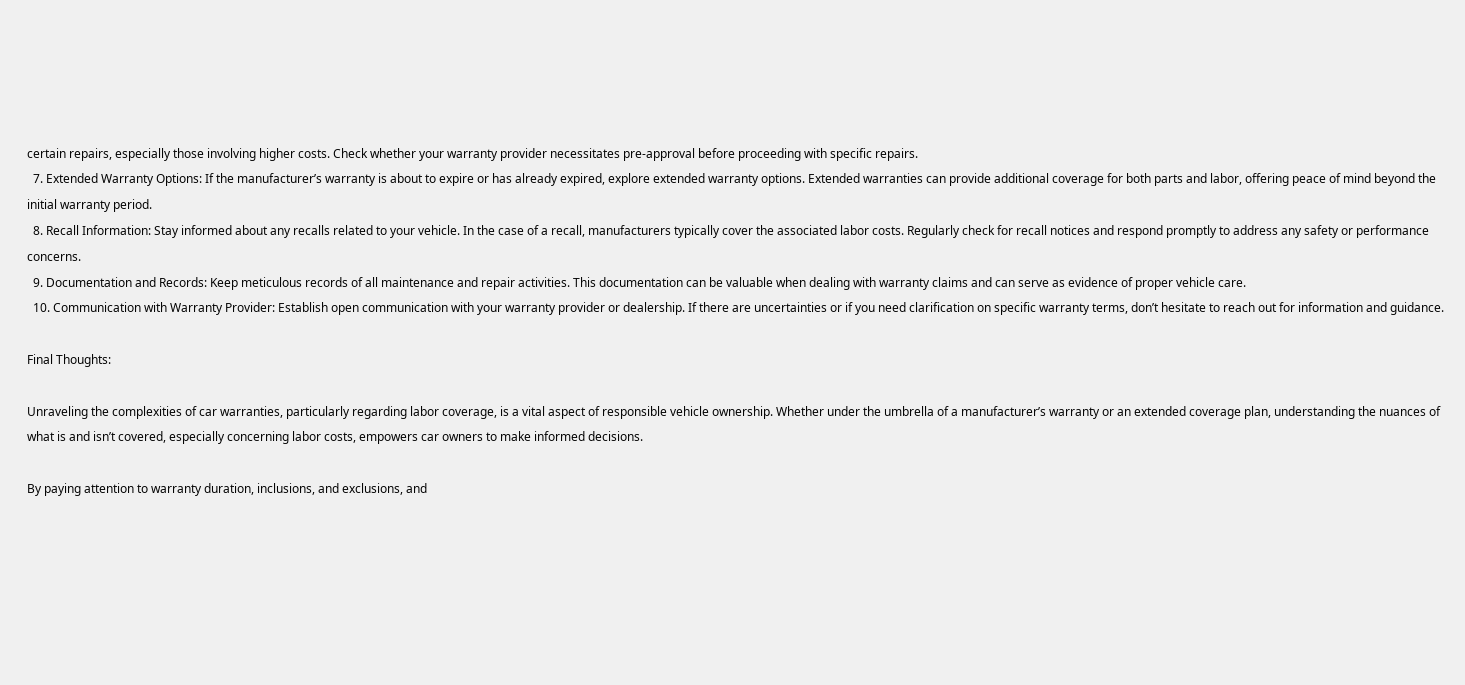certain repairs, especially those involving higher costs. Check whether your warranty provider necessitates pre-approval before proceeding with specific repairs.
  7. Extended Warranty Options: If the manufacturer’s warranty is about to expire or has already expired, explore extended warranty options. Extended warranties can provide additional coverage for both parts and labor, offering peace of mind beyond the initial warranty period.
  8. Recall Information: Stay informed about any recalls related to your vehicle. In the case of a recall, manufacturers typically cover the associated labor costs. Regularly check for recall notices and respond promptly to address any safety or performance concerns.
  9. Documentation and Records: Keep meticulous records of all maintenance and repair activities. This documentation can be valuable when dealing with warranty claims and can serve as evidence of proper vehicle care.
  10. Communication with Warranty Provider: Establish open communication with your warranty provider or dealership. If there are uncertainties or if you need clarification on specific warranty terms, don’t hesitate to reach out for information and guidance.

Final Thoughts:

Unraveling the complexities of car warranties, particularly regarding labor coverage, is a vital aspect of responsible vehicle ownership. Whether under the umbrella of a manufacturer’s warranty or an extended coverage plan, understanding the nuances of what is and isn’t covered, especially concerning labor costs, empowers car owners to make informed decisions.

By paying attention to warranty duration, inclusions, and exclusions, and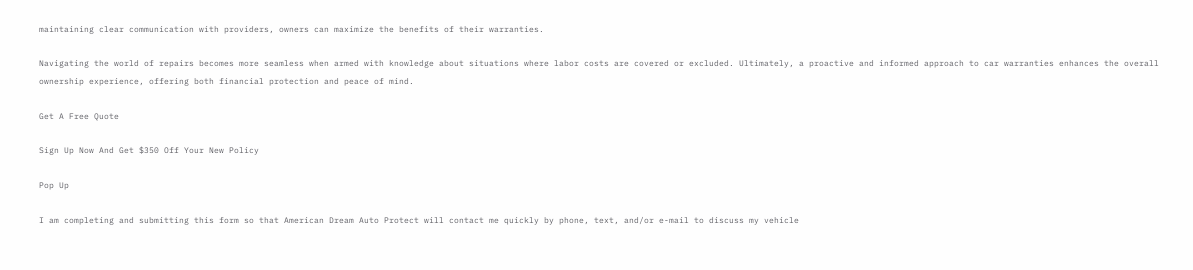maintaining clear communication with providers, owners can maximize the benefits of their warranties.

Navigating the world of repairs becomes more seamless when armed with knowledge about situations where labor costs are covered or excluded. Ultimately, a proactive and informed approach to car warranties enhances the overall ownership experience, offering both financial protection and peace of mind.

Get A Free Quote

Sign Up Now And Get $350 Off Your New Policy

Pop Up

I am completing and submitting this form so that American Dream Auto Protect will contact me quickly by phone, text, and/or e-mail to discuss my vehicle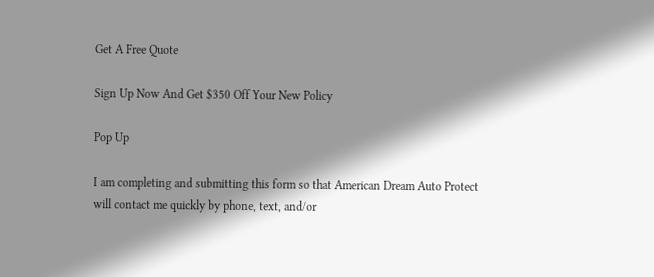Get A Free Quote

Sign Up Now And Get $350 Off Your New Policy

Pop Up

I am completing and submitting this form so that American Dream Auto Protect will contact me quickly by phone, text, and/or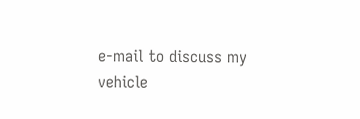e-mail to discuss my vehicle